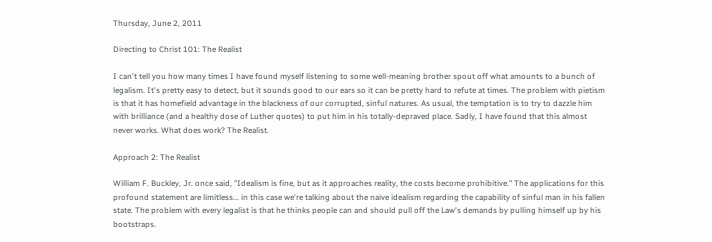Thursday, June 2, 2011

Directing to Christ 101: The Realist

I can't tell you how many times I have found myself listening to some well-meaning brother spout off what amounts to a bunch of legalism. It's pretty easy to detect, but it sounds good to our ears so it can be pretty hard to refute at times. The problem with pietism is that it has homefield advantage in the blackness of our corrupted, sinful natures. As usual, the temptation is to try to dazzle him with brilliance (and a healthy dose of Luther quotes) to put him in his totally-depraved place. Sadly, I have found that this almost never works. What does work? The Realist.

Approach 2: The Realist

William F. Buckley, Jr. once said, "Idealism is fine, but as it approaches reality, the costs become prohibitive." The applications for this profound statement are limitless... in this case we're talking about the naive idealism regarding the capability of sinful man in his fallen state. The problem with every legalist is that he thinks people can and should pull off the Law's demands by pulling himself up by his bootstraps.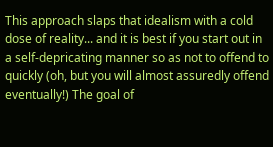This approach slaps that idealism with a cold dose of reality... and it is best if you start out in a self-depricating manner so as not to offend to quickly (oh, but you will almost assuredly offend eventually!) The goal of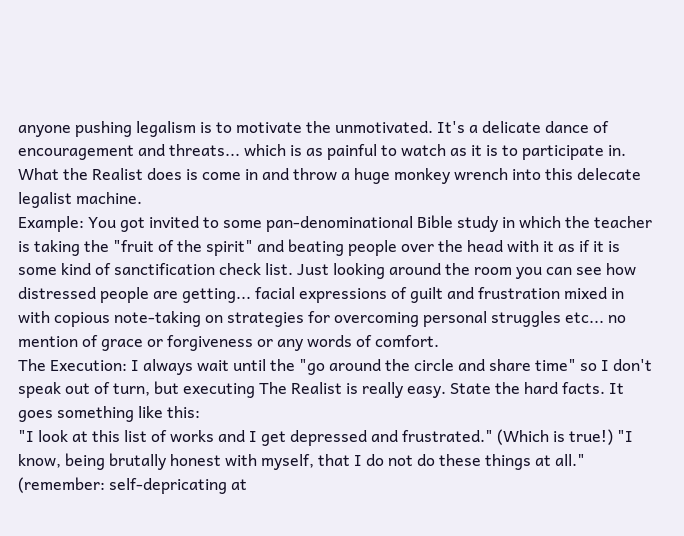anyone pushing legalism is to motivate the unmotivated. It's a delicate dance of encouragement and threats... which is as painful to watch as it is to participate in. What the Realist does is come in and throw a huge monkey wrench into this delecate legalist machine.
Example: You got invited to some pan-denominational Bible study in which the teacher is taking the "fruit of the spirit" and beating people over the head with it as if it is some kind of sanctification check list. Just looking around the room you can see how distressed people are getting... facial expressions of guilt and frustration mixed in with copious note-taking on strategies for overcoming personal struggles etc... no mention of grace or forgiveness or any words of comfort.
The Execution: I always wait until the "go around the circle and share time" so I don't speak out of turn, but executing The Realist is really easy. State the hard facts. It goes something like this:
"I look at this list of works and I get depressed and frustrated." (Which is true!) "I know, being brutally honest with myself, that I do not do these things at all." (remember: self-depricating at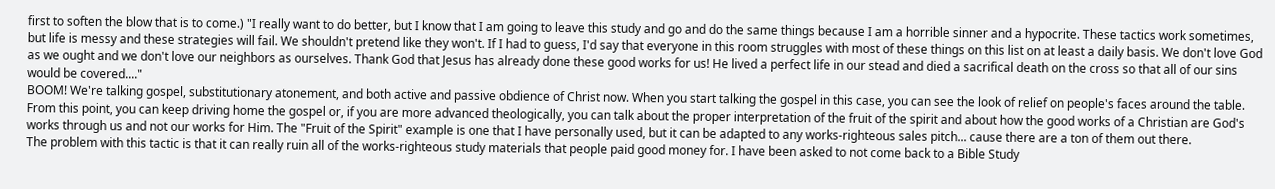first to soften the blow that is to come.) "I really want to do better, but I know that I am going to leave this study and go and do the same things because I am a horrible sinner and a hypocrite. These tactics work sometimes, but life is messy and these strategies will fail. We shouldn't pretend like they won't. If I had to guess, I'd say that everyone in this room struggles with most of these things on this list on at least a daily basis. We don't love God as we ought and we don't love our neighbors as ourselves. Thank God that Jesus has already done these good works for us! He lived a perfect life in our stead and died a sacrifical death on the cross so that all of our sins would be covered...."
BOOM! We're talking gospel, substitutionary atonement, and both active and passive obdience of Christ now. When you start talking the gospel in this case, you can see the look of relief on people's faces around the table. From this point, you can keep driving home the gospel or, if you are more advanced theologically, you can talk about the proper interpretation of the fruit of the spirit and about how the good works of a Christian are God's works through us and not our works for Him. The "Fruit of the Spirit" example is one that I have personally used, but it can be adapted to any works-righteous sales pitch... cause there are a ton of them out there.
The problem with this tactic is that it can really ruin all of the works-righteous study materials that people paid good money for. I have been asked to not come back to a Bible Study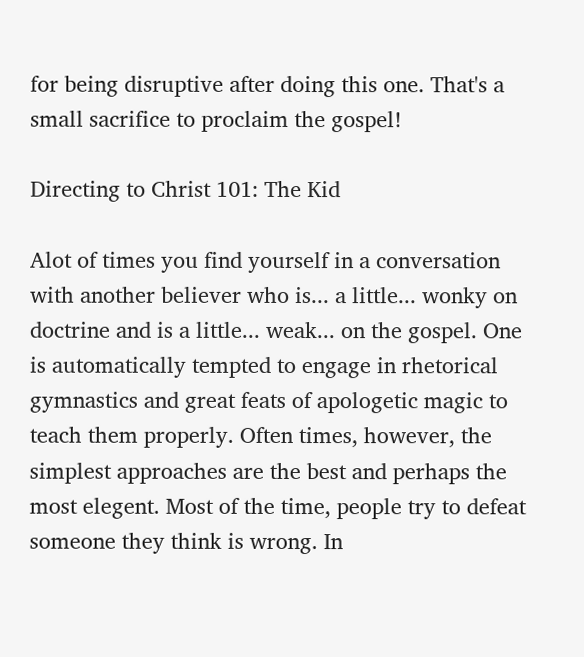for being disruptive after doing this one. That's a small sacrifice to proclaim the gospel!

Directing to Christ 101: The Kid

Alot of times you find yourself in a conversation with another believer who is... a little... wonky on doctrine and is a little... weak... on the gospel. One is automatically tempted to engage in rhetorical gymnastics and great feats of apologetic magic to teach them properly. Often times, however, the simplest approaches are the best and perhaps the most elegent. Most of the time, people try to defeat someone they think is wrong. In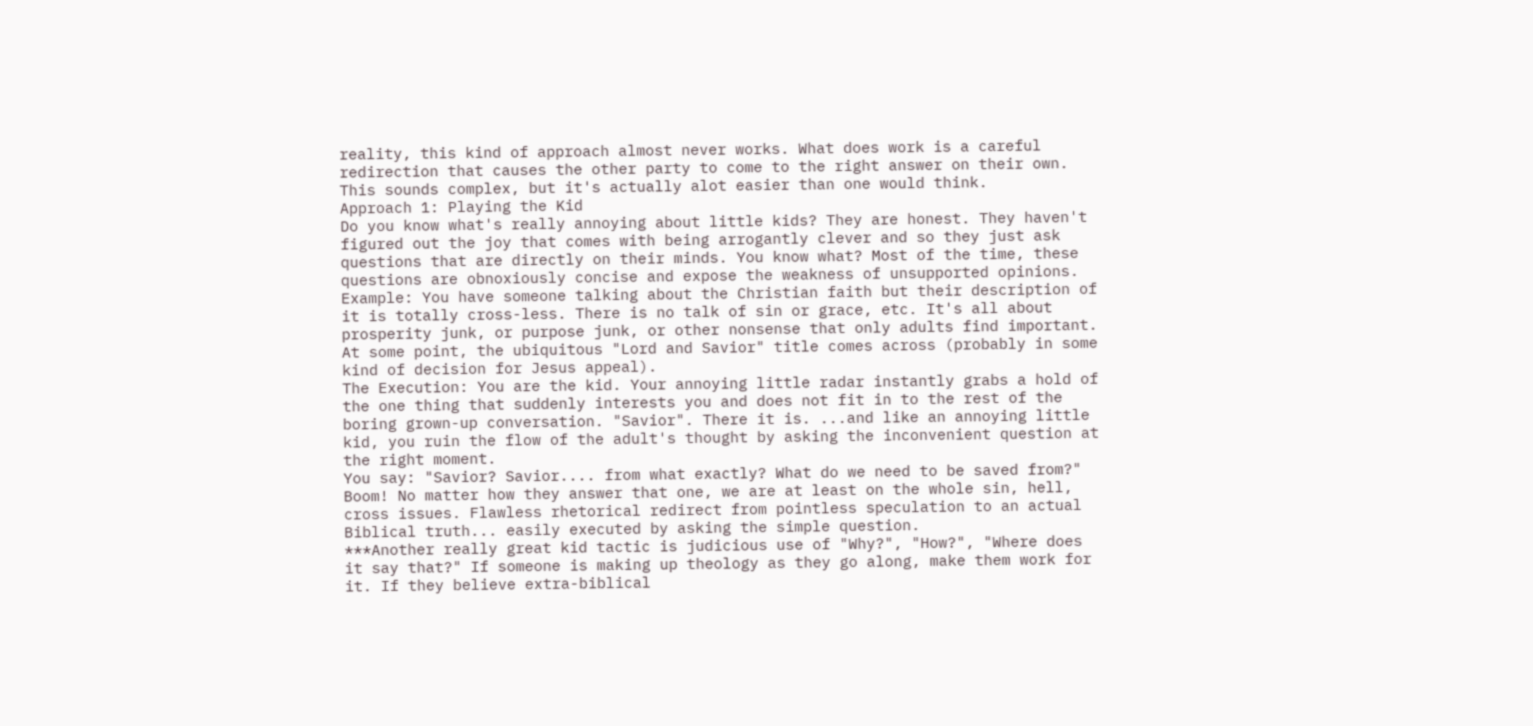reality, this kind of approach almost never works. What does work is a careful redirection that causes the other party to come to the right answer on their own. This sounds complex, but it's actually alot easier than one would think.
Approach 1: Playing the Kid
Do you know what's really annoying about little kids? They are honest. They haven't figured out the joy that comes with being arrogantly clever and so they just ask questions that are directly on their minds. You know what? Most of the time, these questions are obnoxiously concise and expose the weakness of unsupported opinions.
Example: You have someone talking about the Christian faith but their description of it is totally cross-less. There is no talk of sin or grace, etc. It's all about prosperity junk, or purpose junk, or other nonsense that only adults find important. At some point, the ubiquitous "Lord and Savior" title comes across (probably in some kind of decision for Jesus appeal).
The Execution: You are the kid. Your annoying little radar instantly grabs a hold of the one thing that suddenly interests you and does not fit in to the rest of the boring grown-up conversation. "Savior". There it is. ...and like an annoying little kid, you ruin the flow of the adult's thought by asking the inconvenient question at the right moment.
You say: "Savior? Savior.... from what exactly? What do we need to be saved from?"
Boom! No matter how they answer that one, we are at least on the whole sin, hell, cross issues. Flawless rhetorical redirect from pointless speculation to an actual Biblical truth... easily executed by asking the simple question.
***Another really great kid tactic is judicious use of "Why?", "How?", "Where does it say that?" If someone is making up theology as they go along, make them work for it. If they believe extra-biblical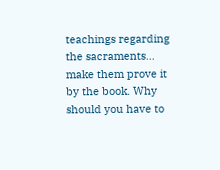teachings regarding the sacraments... make them prove it by the book. Why should you have to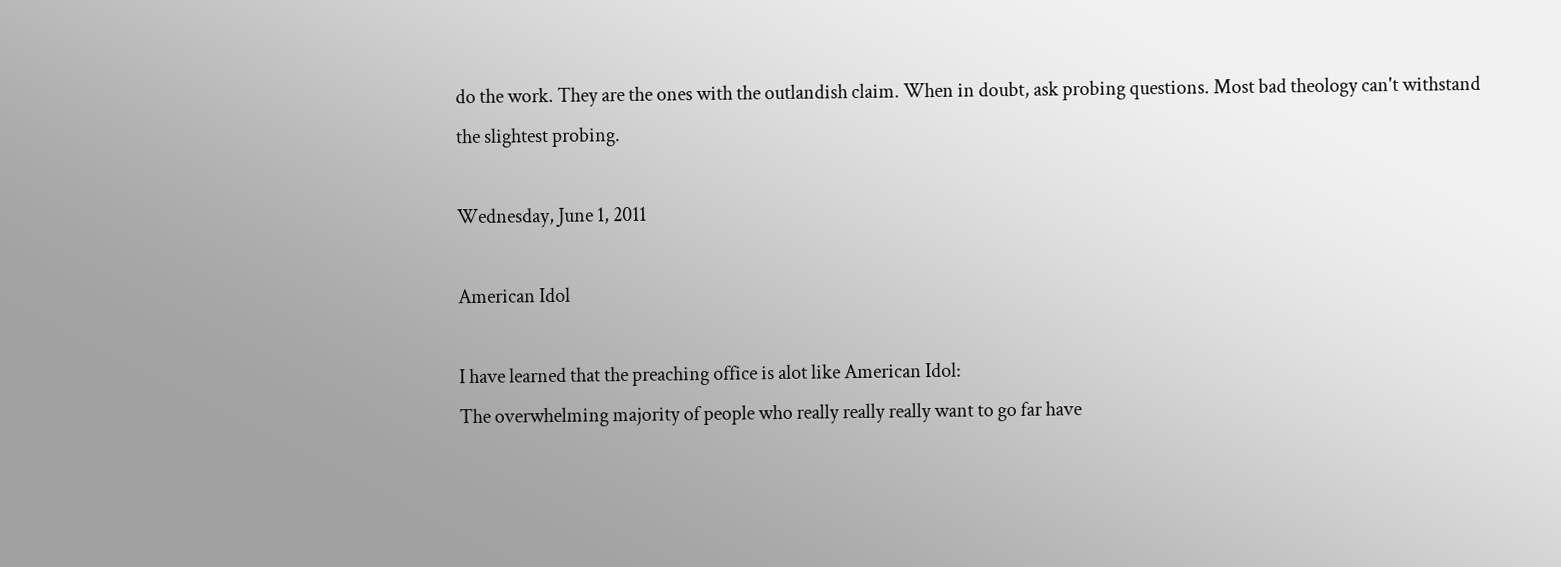do the work. They are the ones with the outlandish claim. When in doubt, ask probing questions. Most bad theology can't withstand the slightest probing.

Wednesday, June 1, 2011

American Idol

I have learned that the preaching office is alot like American Idol:
The overwhelming majority of people who really really really want to go far have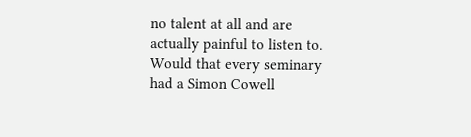no talent at all and are actually painful to listen to.
Would that every seminary had a Simon Cowell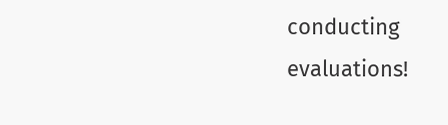conducting evaluations!